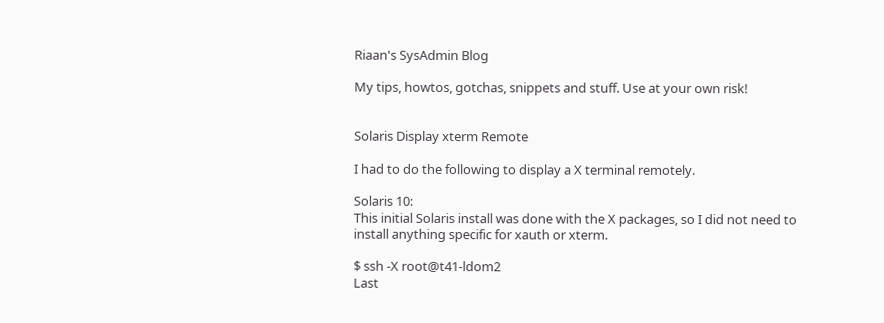Riaan's SysAdmin Blog

My tips, howtos, gotchas, snippets and stuff. Use at your own risk!


Solaris Display xterm Remote

I had to do the following to display a X terminal remotely.

Solaris 10:
This initial Solaris install was done with the X packages, so I did not need to install anything specific for xauth or xterm.

$ ssh -X root@t41-ldom2
Last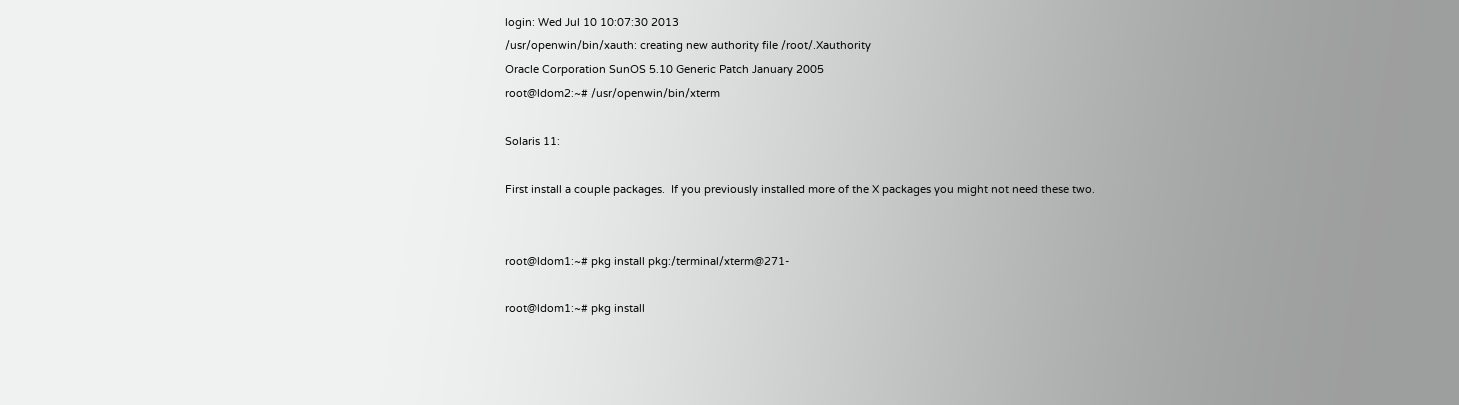login: Wed Jul 10 10:07:30 2013
/usr/openwin/bin/xauth: creating new authority file /root/.Xauthority
Oracle Corporation SunOS 5.10 Generic Patch January 2005
root@ldom2:~# /usr/openwin/bin/xterm

Solaris 11:

First install a couple packages.  If you previously installed more of the X packages you might not need these two.


root@ldom1:~# pkg install pkg:/terminal/xterm@271-

root@ldom1:~# pkg install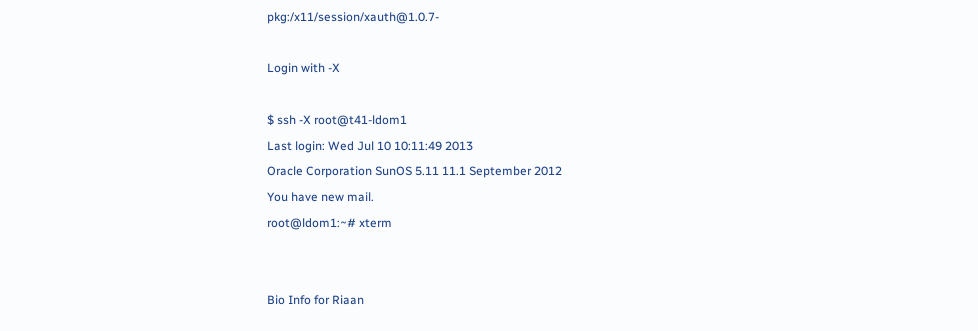pkg:/x11/session/xauth@1.0.7-

Login with -X

$ ssh -X root@t41-ldom1
Last login: Wed Jul 10 10:11:49 2013
Oracle Corporation SunOS 5.11 11.1 September 2012
You have new mail.
root@ldom1:~# xterm


Bio Info for Riaan